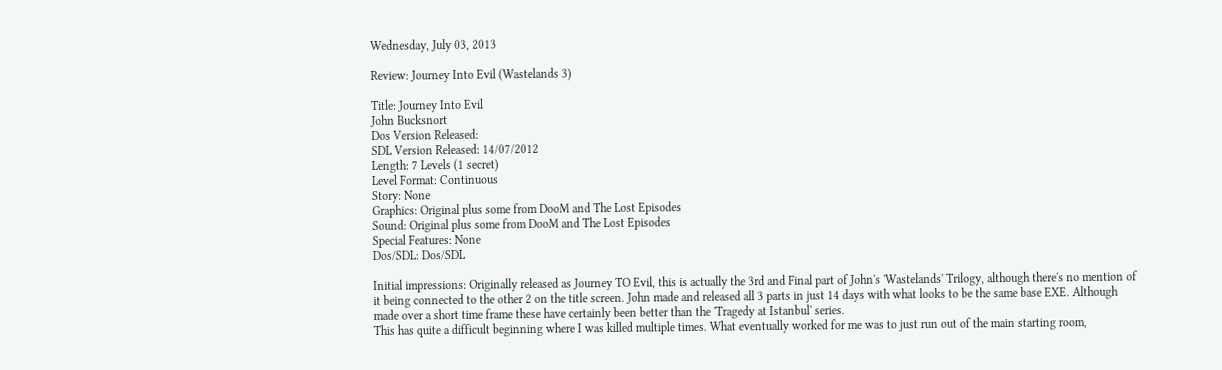Wednesday, July 03, 2013

Review: Journey Into Evil (Wastelands 3)

Title: Journey Into Evil
John Bucksnort
Dos Version Released:
SDL Version Released: 14/07/2012
Length: 7 Levels (1 secret)
Level Format: Continuous
Story: None
Graphics: Original plus some from DooM and The Lost Episodes
Sound: Original plus some from DooM and The Lost Episodes
Special Features: None
Dos/SDL: Dos/SDL

Initial impressions: Originally released as Journey TO Evil, this is actually the 3rd and Final part of John's 'Wastelands' Trilogy, although there's no mention of it being connected to the other 2 on the title screen. John made and released all 3 parts in just 14 days with what looks to be the same base EXE. Although made over a short time frame these have certainly been better than the 'Tragedy at Istanbul' series.
This has quite a difficult beginning where I was killed multiple times. What eventually worked for me was to just run out of the main starting room,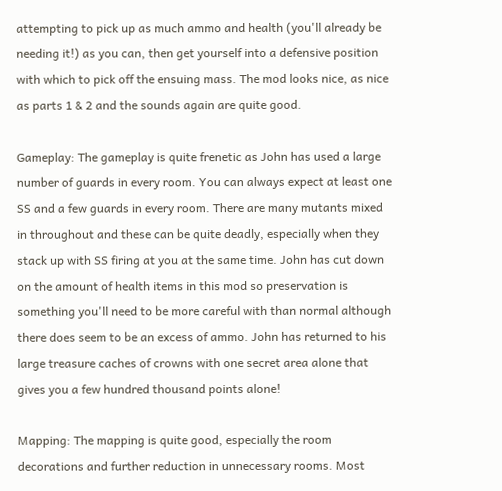attempting to pick up as much ammo and health (you'll already be needing it!) as you can, then get yourself into a defensive position with which to pick off the ensuing mass. The mod looks nice, as nice as parts 1 & 2 and the sounds again are quite good.

Gameplay: The gameplay is quite frenetic as John has used a large number of guards in every room. You can always expect at least one SS and a few guards in every room. There are many mutants mixed in throughout and these can be quite deadly, especially when they stack up with SS firing at you at the same time. John has cut down on the amount of health items in this mod so preservation is something you'll need to be more careful with than normal although there does seem to be an excess of ammo. John has returned to his large treasure caches of crowns with one secret area alone that gives you a few hundred thousand points alone!

Mapping: The mapping is quite good, especially the room decorations and further reduction in unnecessary rooms. Most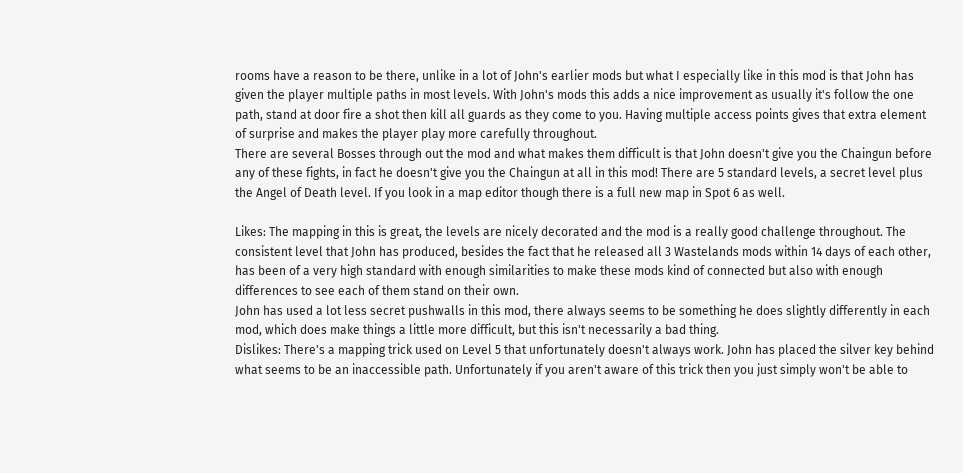rooms have a reason to be there, unlike in a lot of John's earlier mods but what I especially like in this mod is that John has given the player multiple paths in most levels. With John's mods this adds a nice improvement as usually it's follow the one path, stand at door fire a shot then kill all guards as they come to you. Having multiple access points gives that extra element of surprise and makes the player play more carefully throughout.
There are several Bosses through out the mod and what makes them difficult is that John doesn't give you the Chaingun before any of these fights, in fact he doesn't give you the Chaingun at all in this mod! There are 5 standard levels, a secret level plus the Angel of Death level. If you look in a map editor though there is a full new map in Spot 6 as well.

Likes: The mapping in this is great, the levels are nicely decorated and the mod is a really good challenge throughout. The consistent level that John has produced, besides the fact that he released all 3 Wastelands mods within 14 days of each other, has been of a very high standard with enough similarities to make these mods kind of connected but also with enough differences to see each of them stand on their own.
John has used a lot less secret pushwalls in this mod, there always seems to be something he does slightly differently in each mod, which does make things a little more difficult, but this isn't necessarily a bad thing.
Dislikes: There's a mapping trick used on Level 5 that unfortunately doesn't always work. John has placed the silver key behind what seems to be an inaccessible path. Unfortunately if you aren't aware of this trick then you just simply won't be able to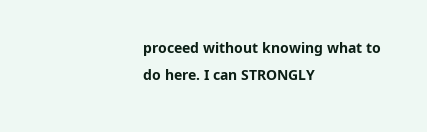proceed without knowing what to do here. I can STRONGLY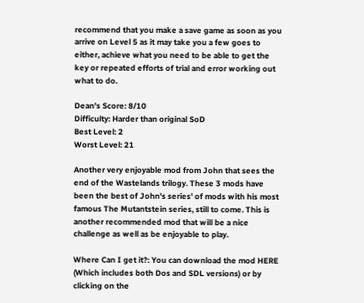recommend that you make a save game as soon as you arrive on Level 5 as it may take you a few goes to either, achieve what you need to be able to get the key or repeated efforts of trial and error working out what to do.

Dean's Score: 8/10
Difficulty: Harder than original SoD
Best Level: 2
Worst Level: 21

Another very enjoyable mod from John that sees the end of the Wastelands trilogy. These 3 mods have been the best of John's series' of mods with his most famous The Mutantstein series, still to come. This is another recommended mod that will be a nice challenge as well as be enjoyable to play.

Where Can I get it?: You can download the mod HERE (Which includes both Dos and SDL versions) or by clicking on the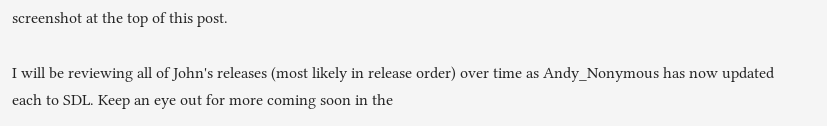screenshot at the top of this post.

I will be reviewing all of John's releases (most likely in release order) over time as Andy_Nonymous has now updated each to SDL. Keep an eye out for more coming soon in the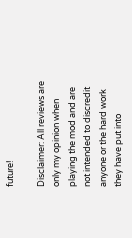future!

Disclaimer: All reviews are only my opinion when playing the mod and are not intended to discredit anyone or the hard work they have put into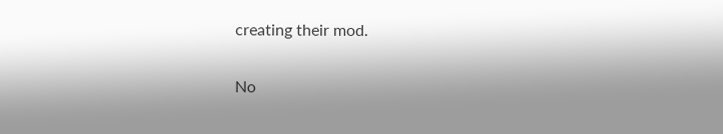creating their mod.

No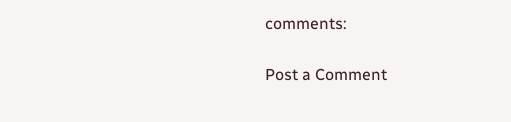comments:

Post a Comment